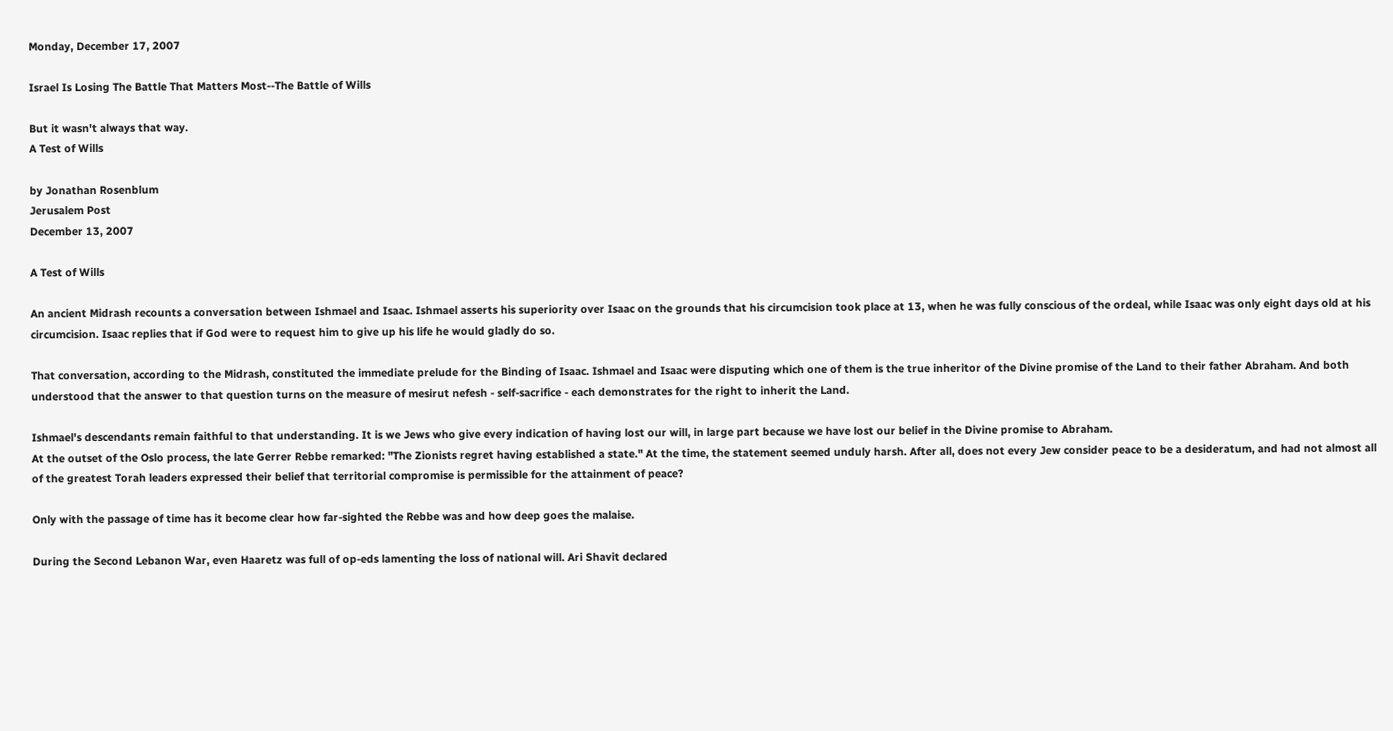Monday, December 17, 2007

Israel Is Losing The Battle That Matters Most--The Battle of Wills

But it wasn't always that way.
A Test of Wills

by Jonathan Rosenblum
Jerusalem Post
December 13, 2007

A Test of Wills

An ancient Midrash recounts a conversation between Ishmael and Isaac. Ishmael asserts his superiority over Isaac on the grounds that his circumcision took place at 13, when he was fully conscious of the ordeal, while Isaac was only eight days old at his circumcision. Isaac replies that if God were to request him to give up his life he would gladly do so.

That conversation, according to the Midrash, constituted the immediate prelude for the Binding of Isaac. Ishmael and Isaac were disputing which one of them is the true inheritor of the Divine promise of the Land to their father Abraham. And both understood that the answer to that question turns on the measure of mesirut nefesh - self-sacrifice - each demonstrates for the right to inherit the Land.

Ishmael's descendants remain faithful to that understanding. It is we Jews who give every indication of having lost our will, in large part because we have lost our belief in the Divine promise to Abraham.
At the outset of the Oslo process, the late Gerrer Rebbe remarked: "The Zionists regret having established a state." At the time, the statement seemed unduly harsh. After all, does not every Jew consider peace to be a desideratum, and had not almost all of the greatest Torah leaders expressed their belief that territorial compromise is permissible for the attainment of peace?

Only with the passage of time has it become clear how far-sighted the Rebbe was and how deep goes the malaise.

During the Second Lebanon War, even Haaretz was full of op-eds lamenting the loss of national will. Ari Shavit declared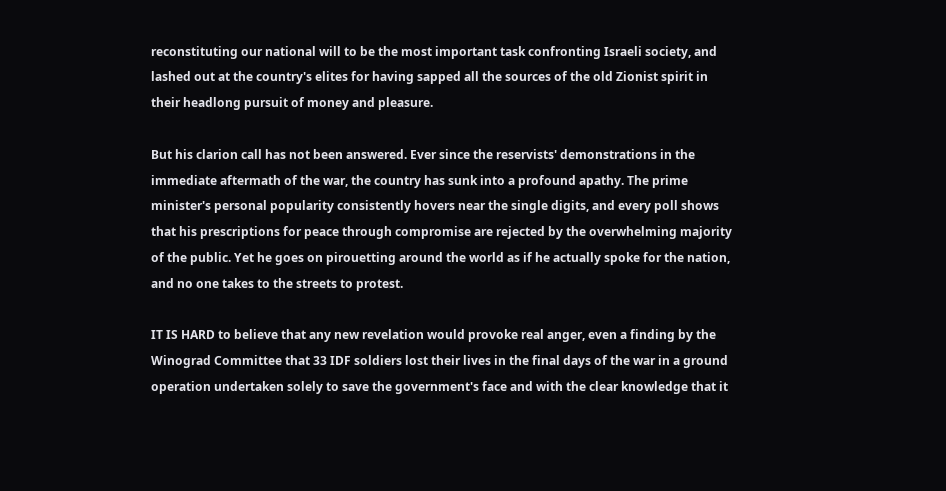reconstituting our national will to be the most important task confronting Israeli society, and lashed out at the country's elites for having sapped all the sources of the old Zionist spirit in their headlong pursuit of money and pleasure.

But his clarion call has not been answered. Ever since the reservists' demonstrations in the immediate aftermath of the war, the country has sunk into a profound apathy. The prime minister's personal popularity consistently hovers near the single digits, and every poll shows that his prescriptions for peace through compromise are rejected by the overwhelming majority of the public. Yet he goes on pirouetting around the world as if he actually spoke for the nation, and no one takes to the streets to protest.

IT IS HARD to believe that any new revelation would provoke real anger, even a finding by the Winograd Committee that 33 IDF soldiers lost their lives in the final days of the war in a ground operation undertaken solely to save the government's face and with the clear knowledge that it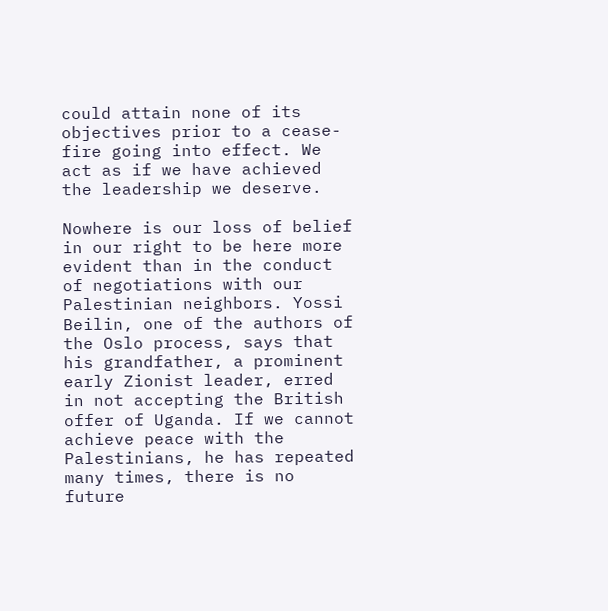could attain none of its objectives prior to a cease-fire going into effect. We act as if we have achieved the leadership we deserve.

Nowhere is our loss of belief in our right to be here more evident than in the conduct of negotiations with our Palestinian neighbors. Yossi Beilin, one of the authors of the Oslo process, says that his grandfather, a prominent early Zionist leader, erred in not accepting the British offer of Uganda. If we cannot achieve peace with the Palestinians, he has repeated many times, there is no future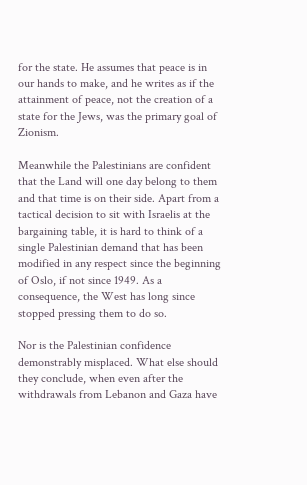for the state. He assumes that peace is in our hands to make, and he writes as if the attainment of peace, not the creation of a state for the Jews, was the primary goal of Zionism.

Meanwhile the Palestinians are confident that the Land will one day belong to them and that time is on their side. Apart from a tactical decision to sit with Israelis at the bargaining table, it is hard to think of a single Palestinian demand that has been modified in any respect since the beginning of Oslo, if not since 1949. As a consequence, the West has long since stopped pressing them to do so.

Nor is the Palestinian confidence demonstrably misplaced. What else should they conclude, when even after the withdrawals from Lebanon and Gaza have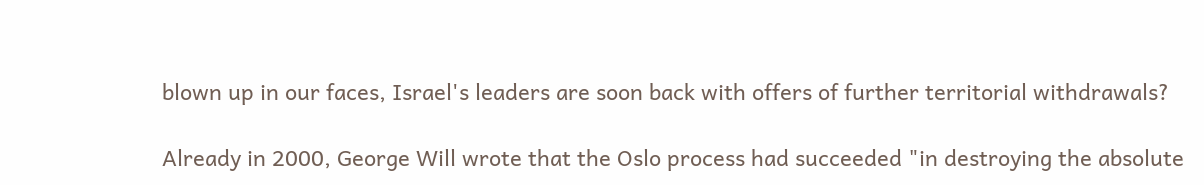blown up in our faces, Israel's leaders are soon back with offers of further territorial withdrawals?

Already in 2000, George Will wrote that the Oslo process had succeeded "in destroying the absolute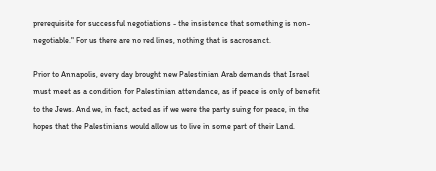prerequisite for successful negotiations - the insistence that something is non-negotiable." For us there are no red lines, nothing that is sacrosanct.

Prior to Annapolis, every day brought new Palestinian Arab demands that Israel must meet as a condition for Palestinian attendance, as if peace is only of benefit to the Jews. And we, in fact, acted as if we were the party suing for peace, in the hopes that the Palestinians would allow us to live in some part of their Land.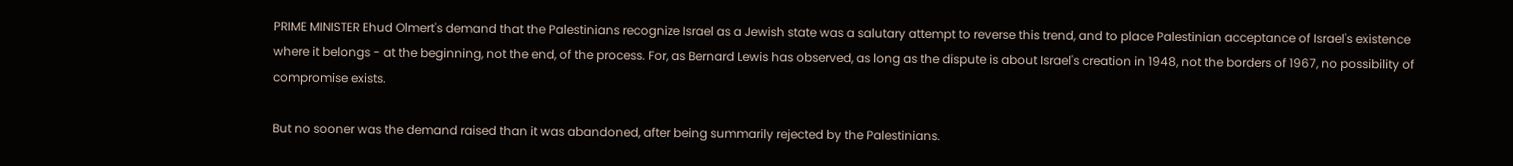PRIME MINISTER Ehud Olmert's demand that the Palestinians recognize Israel as a Jewish state was a salutary attempt to reverse this trend, and to place Palestinian acceptance of Israel's existence where it belongs - at the beginning, not the end, of the process. For, as Bernard Lewis has observed, as long as the dispute is about Israel's creation in 1948, not the borders of 1967, no possibility of compromise exists.

But no sooner was the demand raised than it was abandoned, after being summarily rejected by the Palestinians.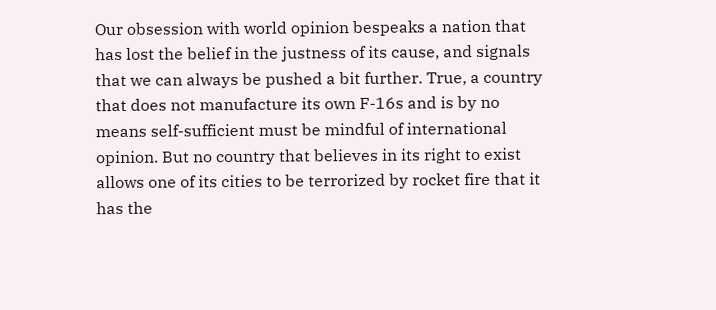Our obsession with world opinion bespeaks a nation that has lost the belief in the justness of its cause, and signals that we can always be pushed a bit further. True, a country that does not manufacture its own F-16s and is by no means self-sufficient must be mindful of international opinion. But no country that believes in its right to exist allows one of its cities to be terrorized by rocket fire that it has the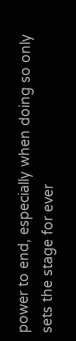power to end, especially when doing so only sets the stage for ever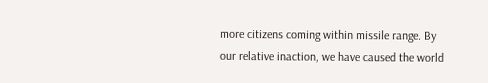more citizens coming within missile range. By our relative inaction, we have caused the world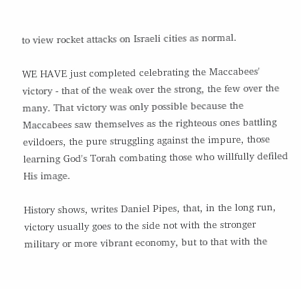to view rocket attacks on Israeli cities as normal.

WE HAVE just completed celebrating the Maccabees' victory - that of the weak over the strong, the few over the many. That victory was only possible because the Maccabees saw themselves as the righteous ones battling evildoers, the pure struggling against the impure, those learning God's Torah combating those who willfully defiled His image.

History shows, writes Daniel Pipes, that, in the long run, victory usually goes to the side not with the stronger military or more vibrant economy, but to that with the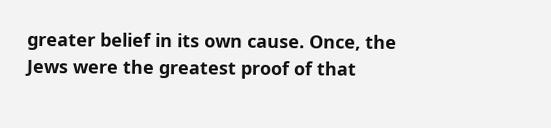greater belief in its own cause. Once, the Jews were the greatest proof of that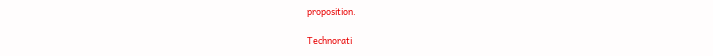proposition.

Technorati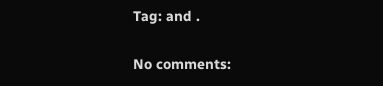Tag: and .

No comments: